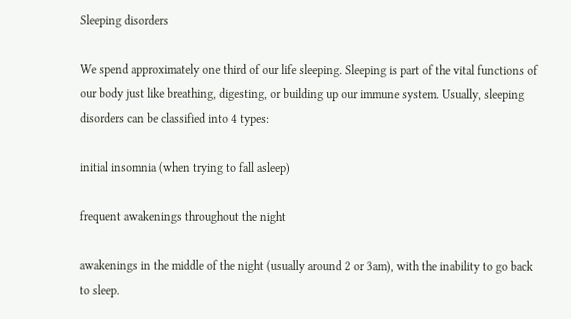Sleeping disorders

We spend approximately one third of our life sleeping. Sleeping is part of the vital functions of our body just like breathing, digesting, or building up our immune system. Usually, sleeping disorders can be classified into 4 types:

initial insomnia (when trying to fall asleep)

frequent awakenings throughout the night

awakenings in the middle of the night (usually around 2 or 3am), with the inability to go back to sleep.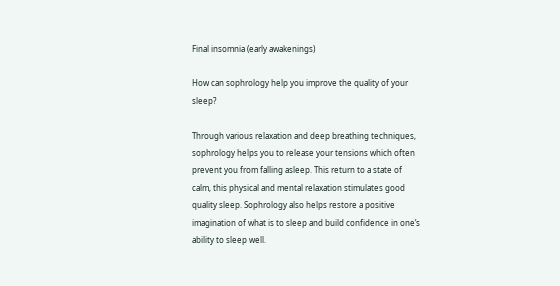Final insomnia (early awakenings)

How can sophrology help you improve the quality of your sleep?

Through various relaxation and deep breathing techniques, sophrology helps you to release your tensions which often prevent you from falling asleep. This return to a state of calm, this physical and mental relaxation stimulates good quality sleep. Sophrology also helps restore a positive imagination of what is to sleep and build confidence in one’s ability to sleep well.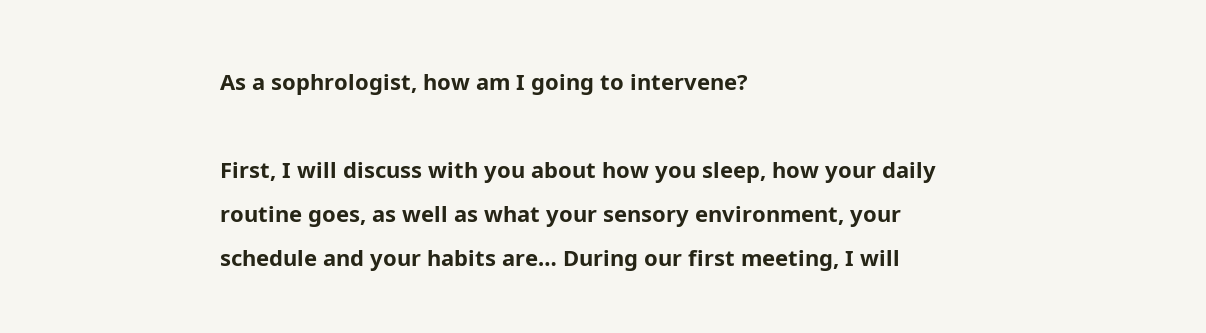As a sophrologist, how am I going to intervene?

First, I will discuss with you about how you sleep, how your daily routine goes, as well as what your sensory environment, your schedule and your habits are… During our first meeting, I will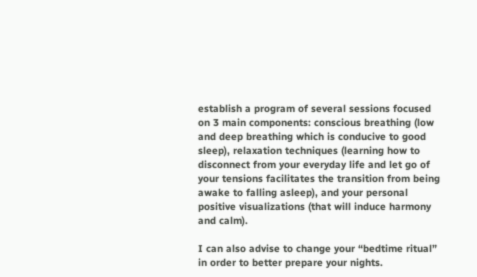establish a program of several sessions focused on 3 main components: conscious breathing (low and deep breathing which is conducive to good sleep), relaxation techniques (learning how to disconnect from your everyday life and let go of your tensions facilitates the transition from being awake to falling asleep), and your personal positive visualizations (that will induce harmony and calm).

I can also advise to change your “bedtime ritual” in order to better prepare your nights.